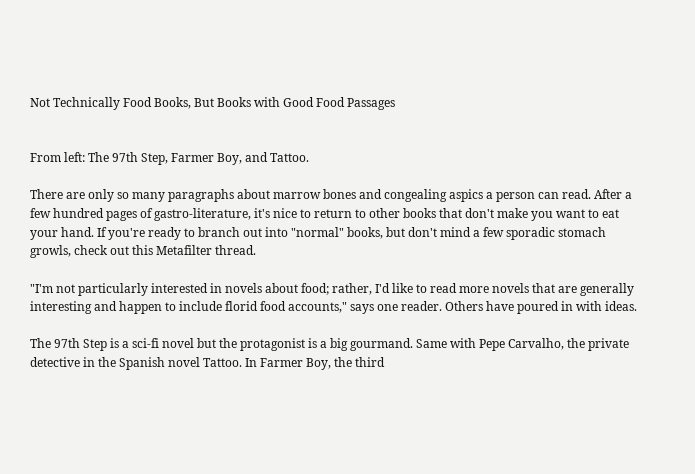Not Technically Food Books, But Books with Good Food Passages


From left: The 97th Step, Farmer Boy, and Tattoo.

There are only so many paragraphs about marrow bones and congealing aspics a person can read. After a few hundred pages of gastro-literature, it's nice to return to other books that don't make you want to eat your hand. If you're ready to branch out into "normal" books, but don't mind a few sporadic stomach growls, check out this Metafilter thread.

"I'm not particularly interested in novels about food; rather, I'd like to read more novels that are generally interesting and happen to include florid food accounts," says one reader. Others have poured in with ideas.

The 97th Step is a sci-fi novel but the protagonist is a big gourmand. Same with Pepe Carvalho, the private detective in the Spanish novel Tattoo. In Farmer Boy, the third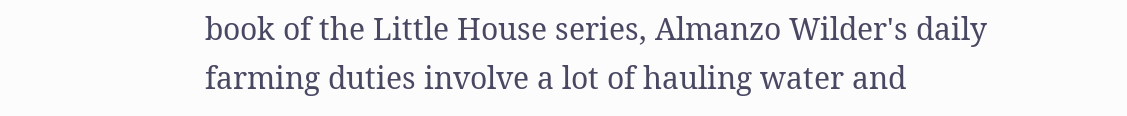book of the Little House series, Almanzo Wilder's daily farming duties involve a lot of hauling water and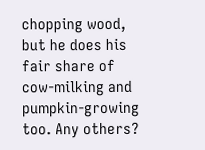chopping wood, but he does his fair share of cow-milking and pumpkin-growing too. Any others?